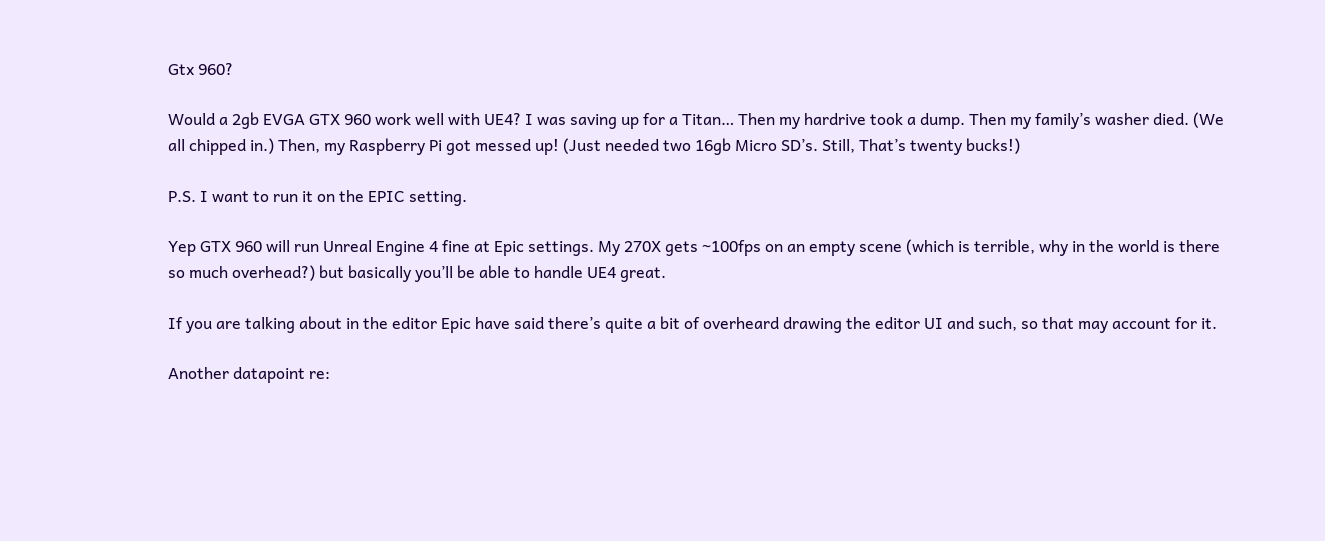Gtx 960?

Would a 2gb EVGA GTX 960 work well with UE4? I was saving up for a Titan… Then my hardrive took a dump. Then my family’s washer died. (We all chipped in.) Then, my Raspberry Pi got messed up! (Just needed two 16gb Micro SD’s. Still, That’s twenty bucks!)

P.S. I want to run it on the EPIC setting.

Yep GTX 960 will run Unreal Engine 4 fine at Epic settings. My 270X gets ~100fps on an empty scene (which is terrible, why in the world is there so much overhead?) but basically you’ll be able to handle UE4 great.

If you are talking about in the editor Epic have said there’s quite a bit of overheard drawing the editor UI and such, so that may account for it.

Another datapoint re: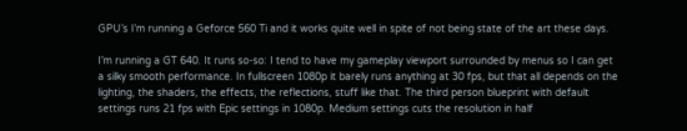GPU’s I’m running a Geforce 560 Ti and it works quite well in spite of not being state of the art these days.

I’m running a GT 640. It runs so-so: I tend to have my gameplay viewport surrounded by menus so I can get a silky smooth performance. In fullscreen 1080p it barely runs anything at 30 fps, but that all depends on the lighting, the shaders, the effects, the reflections, stuff like that. The third person blueprint with default settings runs 21 fps with Epic settings in 1080p. Medium settings cuts the resolution in half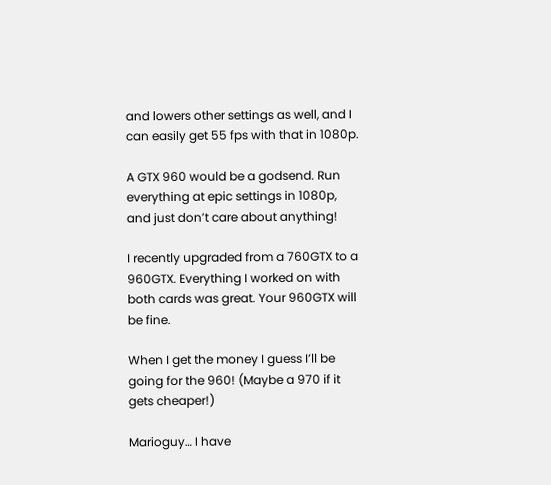and lowers other settings as well, and I can easily get 55 fps with that in 1080p.

A GTX 960 would be a godsend. Run everything at epic settings in 1080p, and just don’t care about anything!

I recently upgraded from a 760GTX to a 960GTX. Everything I worked on with both cards was great. Your 960GTX will be fine.

When I get the money I guess I’ll be going for the 960! (Maybe a 970 if it gets cheaper!)

Marioguy… I have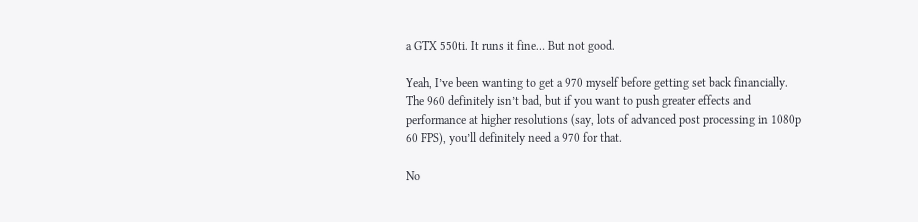a GTX 550ti. It runs it fine… But not good.

Yeah, I’ve been wanting to get a 970 myself before getting set back financially. The 960 definitely isn’t bad, but if you want to push greater effects and performance at higher resolutions (say, lots of advanced post processing in 1080p 60 FPS), you’ll definitely need a 970 for that.

No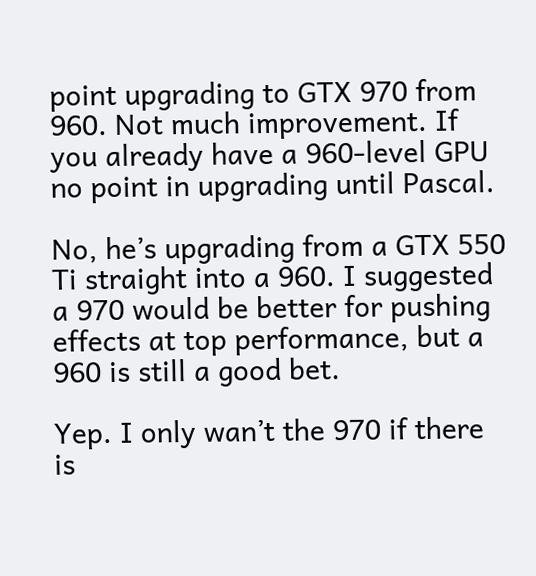point upgrading to GTX 970 from 960. Not much improvement. If you already have a 960-level GPU no point in upgrading until Pascal.

No, he’s upgrading from a GTX 550 Ti straight into a 960. I suggested a 970 would be better for pushing effects at top performance, but a 960 is still a good bet.

Yep. I only wan’t the 970 if there is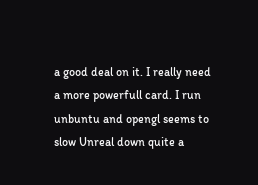a good deal on it. I really need a more powerfull card. I run unbuntu and opengl seems to slow Unreal down quite a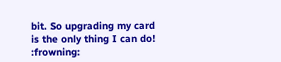bit. So upgrading my card is the only thing I can do! :frowning: